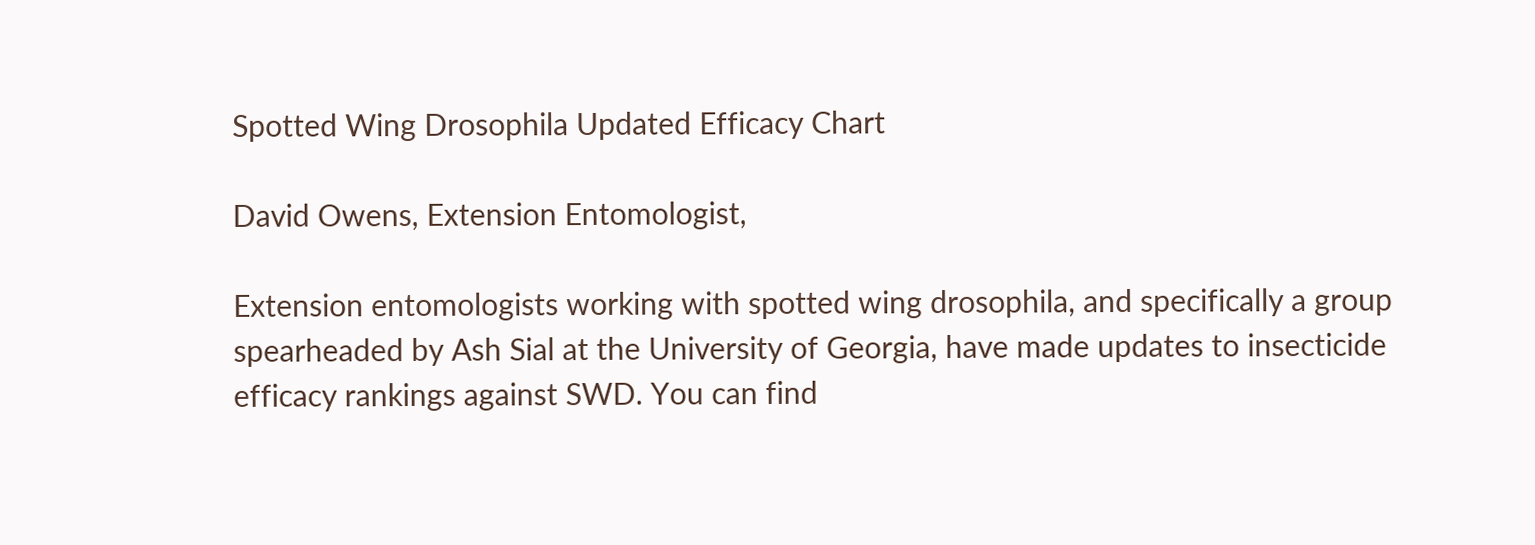Spotted Wing Drosophila Updated Efficacy Chart

David Owens, Extension Entomologist,

Extension entomologists working with spotted wing drosophila, and specifically a group spearheaded by Ash Sial at the University of Georgia, have made updates to insecticide efficacy rankings against SWD. You can find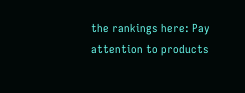the rankings here: Pay attention to products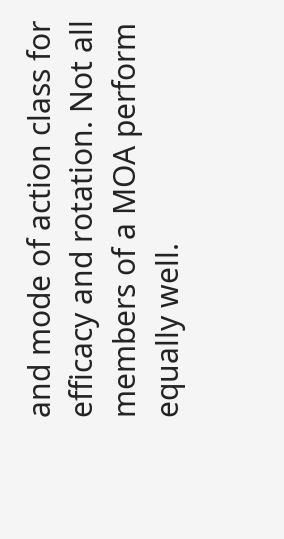and mode of action class for efficacy and rotation. Not all members of a MOA perform equally well.